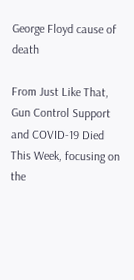George Floyd cause of death

From Just Like That, Gun Control Support and COVID-19 Died This Week, focusing on the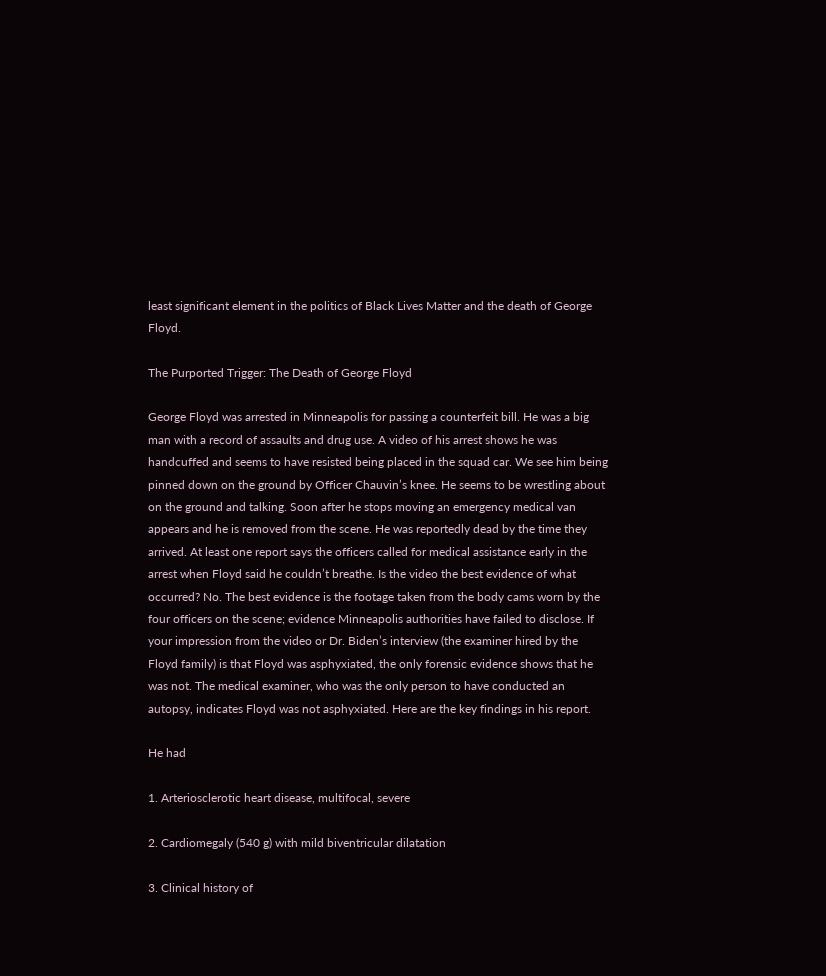least significant element in the politics of Black Lives Matter and the death of George Floyd.

The Purported Trigger: The Death of George Floyd

George Floyd was arrested in Minneapolis for passing a counterfeit bill. He was a big man with a record of assaults and drug use. A video of his arrest shows he was handcuffed and seems to have resisted being placed in the squad car. We see him being pinned down on the ground by Officer Chauvin’s knee. He seems to be wrestling about on the ground and talking. Soon after he stops moving an emergency medical van appears and he is removed from the scene. He was reportedly dead by the time they arrived. At least one report says the officers called for medical assistance early in the arrest when Floyd said he couldn’t breathe. Is the video the best evidence of what occurred? No. The best evidence is the footage taken from the body cams worn by the four officers on the scene; evidence Minneapolis authorities have failed to disclose. If your impression from the video or Dr. Biden’s interview (the examiner hired by the Floyd family) is that Floyd was asphyxiated, the only forensic evidence shows that he was not. The medical examiner, who was the only person to have conducted an autopsy, indicates Floyd was not asphyxiated. Here are the key findings in his report.

He had

1. Arteriosclerotic heart disease, multifocal, severe

2. Cardiomegaly (540 g) with mild biventricular dilatation

3. Clinical history of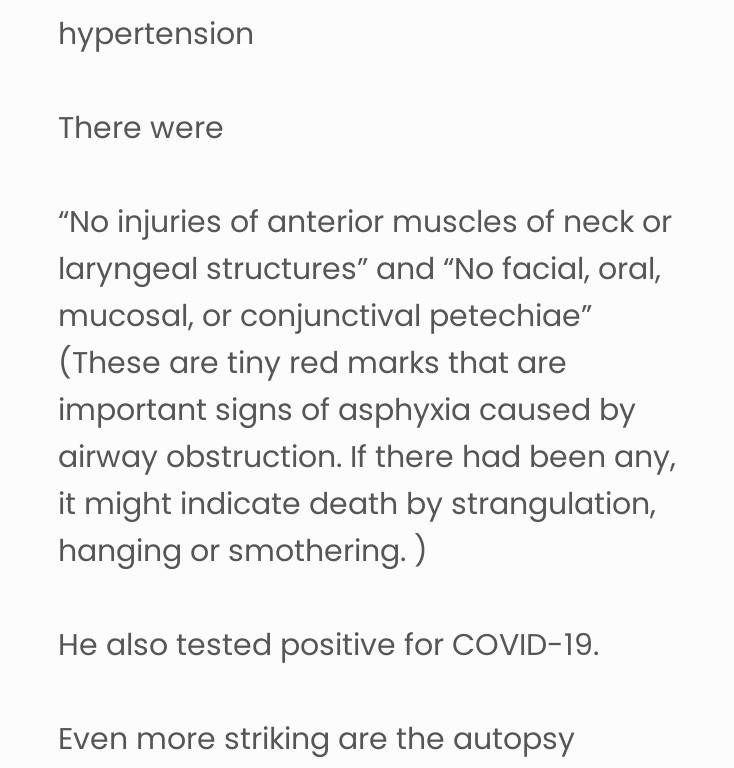hypertension

There were

“No injuries of anterior muscles of neck or laryngeal structures” and “No facial, oral, mucosal, or conjunctival petechiae” (These are tiny red marks that are important signs of asphyxia caused by airway obstruction. If there had been any, it might indicate death by strangulation, hanging or smothering. )

He also tested positive for COVID-19.

Even more striking are the autopsy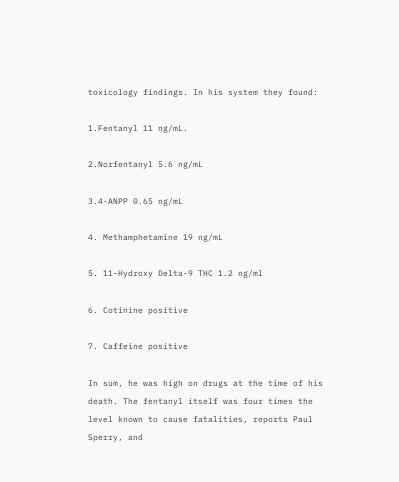toxicology findings. In his system they found:

1.Fentanyl 11 ng/mL.

2.Norfentanyl 5.6 ng/mL

3.4-ANPP 0.65 ng/mL

4. Methamphetamine 19 ng/mL

5. 11-Hydroxy Delta-9 THC 1.2 ng/ml

6. Cotinine positive

7. Caffeine positive

In sum, he was high on drugs at the time of his death. The fentanyl itself was four times the level known to cause fatalities, reports Paul Sperry, and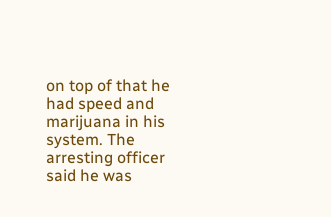on top of that he had speed and marijuana in his system. The arresting officer said he was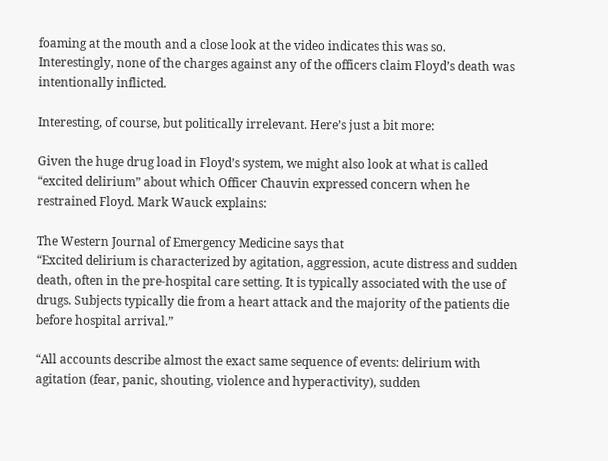foaming at the mouth and a close look at the video indicates this was so. Interestingly, none of the charges against any of the officers claim Floyd’s death was intentionally inflicted.

Interesting, of course, but politically irrelevant. Here’s just a bit more:

Given the huge drug load in Floyd’s system, we might also look at what is called “excited delirium” about which Officer Chauvin expressed concern when he restrained Floyd. Mark Wauck explains:

The Western Journal of Emergency Medicine says that
“Excited delirium is characterized by agitation, aggression, acute distress and sudden death, often in the pre-hospital care setting. It is typically associated with the use of drugs. Subjects typically die from a heart attack and the majority of the patients die before hospital arrival.”

“All accounts describe almost the exact same sequence of events: delirium with agitation (fear, panic, shouting, violence and hyperactivity), sudden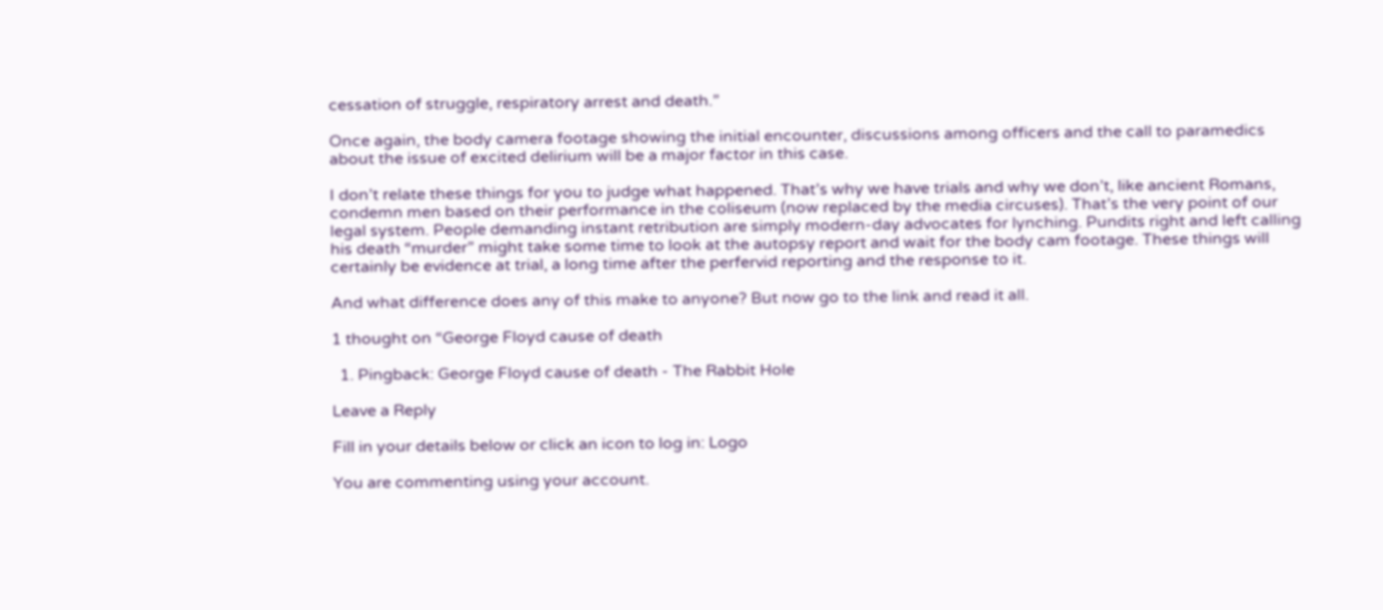cessation of struggle, respiratory arrest and death.”

Once again, the body camera footage showing the initial encounter, discussions among officers and the call to paramedics about the issue of excited delirium will be a major factor in this case.

I don’t relate these things for you to judge what happened. That’s why we have trials and why we don’t, like ancient Romans, condemn men based on their performance in the coliseum (now replaced by the media circuses). That’s the very point of our legal system. People demanding instant retribution are simply modern-day advocates for lynching. Pundits right and left calling his death “murder” might take some time to look at the autopsy report and wait for the body cam footage. These things will certainly be evidence at trial, a long time after the perfervid reporting and the response to it.

And what difference does any of this make to anyone? But now go to the link and read it all.

1 thought on “George Floyd cause of death

  1. Pingback: George Floyd cause of death - The Rabbit Hole

Leave a Reply

Fill in your details below or click an icon to log in: Logo

You are commenting using your account.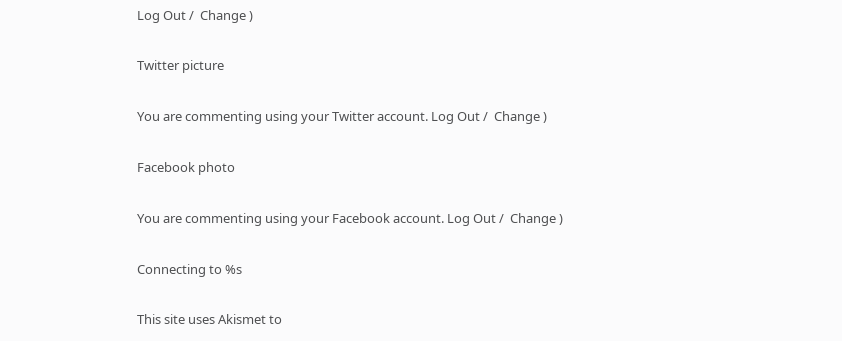Log Out /  Change )

Twitter picture

You are commenting using your Twitter account. Log Out /  Change )

Facebook photo

You are commenting using your Facebook account. Log Out /  Change )

Connecting to %s

This site uses Akismet to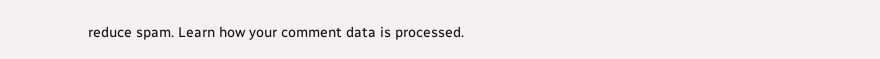reduce spam. Learn how your comment data is processed.